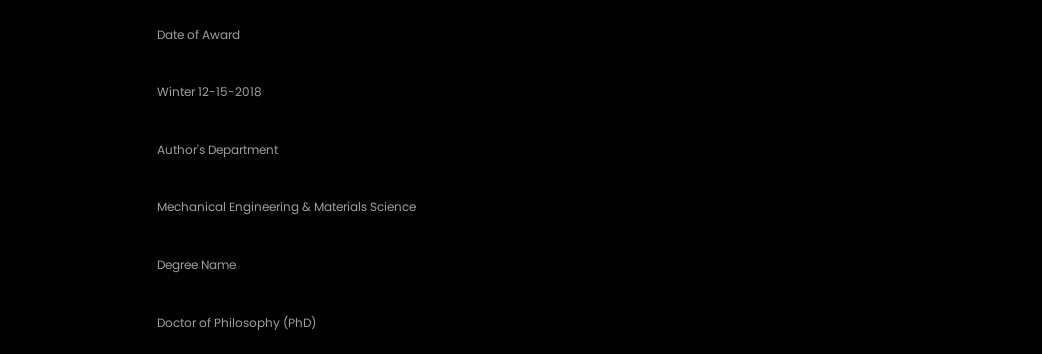Date of Award

Winter 12-15-2018

Author's Department

Mechanical Engineering & Materials Science

Degree Name

Doctor of Philosophy (PhD)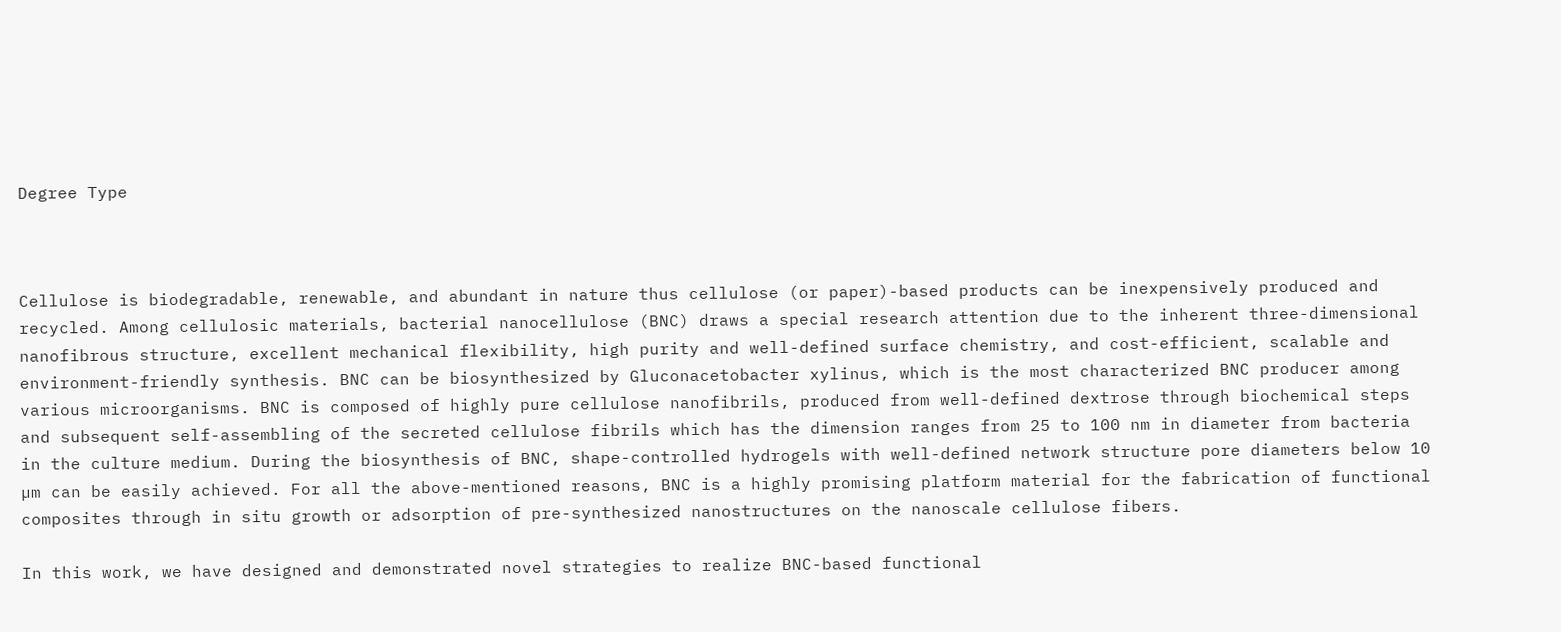Degree Type



Cellulose is biodegradable, renewable, and abundant in nature thus cellulose (or paper)-based products can be inexpensively produced and recycled. Among cellulosic materials, bacterial nanocellulose (BNC) draws a special research attention due to the inherent three-dimensional nanofibrous structure, excellent mechanical flexibility, high purity and well-defined surface chemistry, and cost-efficient, scalable and environment-friendly synthesis. BNC can be biosynthesized by Gluconacetobacter xylinus, which is the most characterized BNC producer among various microorganisms. BNC is composed of highly pure cellulose nanofibrils, produced from well-defined dextrose through biochemical steps and subsequent self-assembling of the secreted cellulose fibrils which has the dimension ranges from 25 to 100 nm in diameter from bacteria in the culture medium. During the biosynthesis of BNC, shape-controlled hydrogels with well-defined network structure pore diameters below 10 µm can be easily achieved. For all the above-mentioned reasons, BNC is a highly promising platform material for the fabrication of functional composites through in situ growth or adsorption of pre-synthesized nanostructures on the nanoscale cellulose fibers.

In this work, we have designed and demonstrated novel strategies to realize BNC-based functional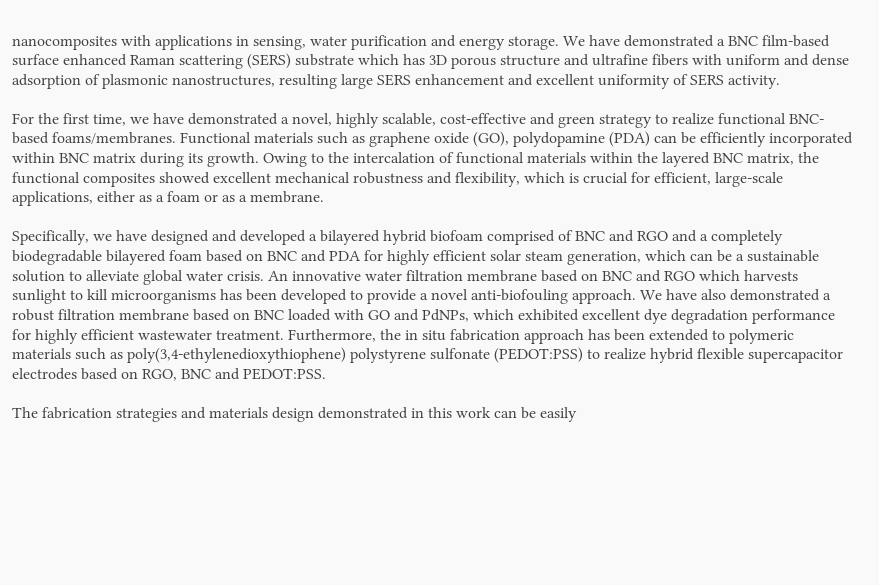nanocomposites with applications in sensing, water purification and energy storage. We have demonstrated a BNC film-based surface enhanced Raman scattering (SERS) substrate which has 3D porous structure and ultrafine fibers with uniform and dense adsorption of plasmonic nanostructures, resulting large SERS enhancement and excellent uniformity of SERS activity.

For the first time, we have demonstrated a novel, highly scalable, cost-effective and green strategy to realize functional BNC-based foams/membranes. Functional materials such as graphene oxide (GO), polydopamine (PDA) can be efficiently incorporated within BNC matrix during its growth. Owing to the intercalation of functional materials within the layered BNC matrix, the functional composites showed excellent mechanical robustness and flexibility, which is crucial for efficient, large-scale applications, either as a foam or as a membrane.

Specifically, we have designed and developed a bilayered hybrid biofoam comprised of BNC and RGO and a completely biodegradable bilayered foam based on BNC and PDA for highly efficient solar steam generation, which can be a sustainable solution to alleviate global water crisis. An innovative water filtration membrane based on BNC and RGO which harvests sunlight to kill microorganisms has been developed to provide a novel anti-biofouling approach. We have also demonstrated a robust filtration membrane based on BNC loaded with GO and PdNPs, which exhibited excellent dye degradation performance for highly efficient wastewater treatment. Furthermore, the in situ fabrication approach has been extended to polymeric materials such as poly(3,4-ethylenedioxythiophene) polystyrene sulfonate (PEDOT:PSS) to realize hybrid flexible supercapacitor electrodes based on RGO, BNC and PEDOT:PSS.

The fabrication strategies and materials design demonstrated in this work can be easily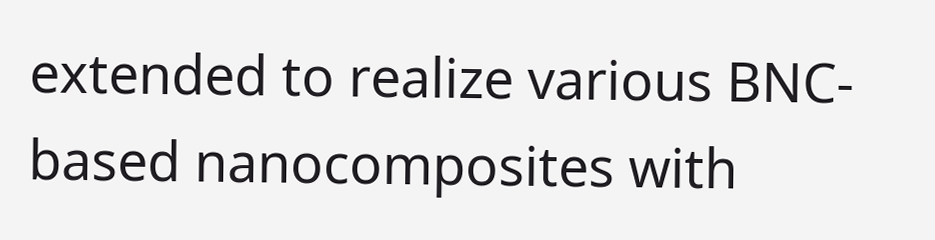extended to realize various BNC-based nanocomposites with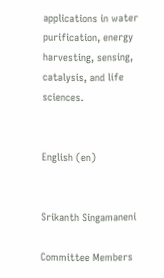applications in water purification, energy harvesting, sensing, catalysis, and life sciences.


English (en)


Srikanth Singamaneni

Committee Members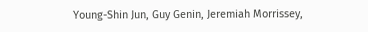Young-Shin Jun, Guy Genin, Jeremiah Morrissey,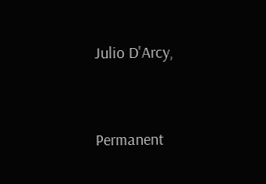Julio D'Arcy,


Permanent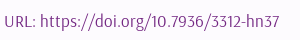URL: https://doi.org/10.7936/3312-hn37